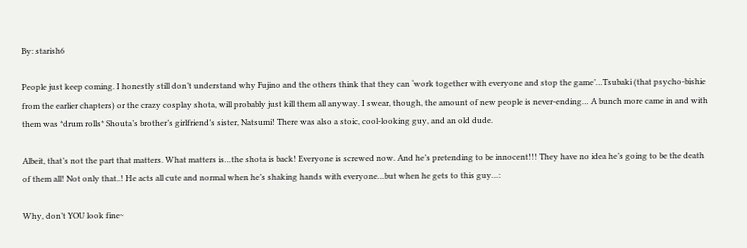By: starish6

People just keep coming. I honestly still don’t understand why Fujino and the others think that they can ‘work together with everyone and stop the game’…Tsubaki (that psycho-bishie from the earlier chapters) or the crazy cosplay shota, will probably just kill them all anyway. I swear, though, the amount of new people is never-ending… A bunch more came in and with them was *drum rolls* Shouta’s brother’s girlfriend’s sister, Natsumi! There was also a stoic, cool-looking guy, and an old dude.

Albeit, that’s not the part that matters. What matters is…the shota is back! Everyone is screwed now. And he’s pretending to be innocent!!! They have no idea he’s going to be the death of them all! Not only that..! He acts all cute and normal when he’s shaking hands with everyone…but when he gets to this guy…:

Why, don’t YOU look fine~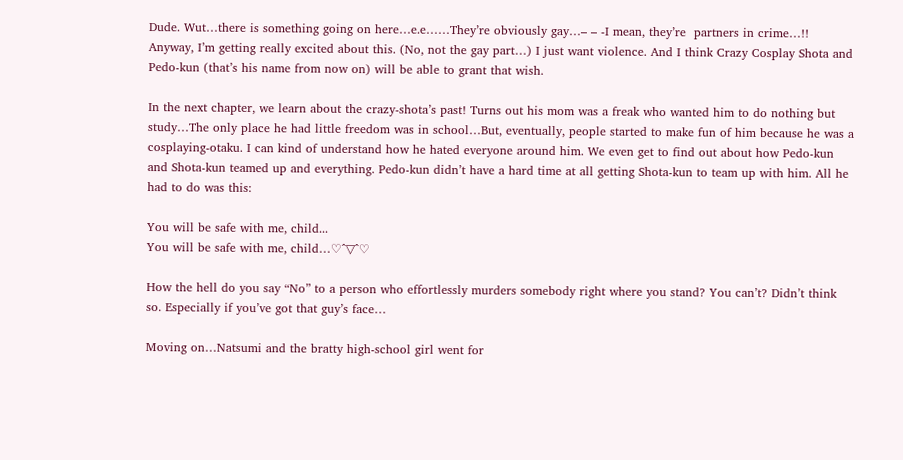Dude. Wut…there is something going on here…e.e……They’re obviously gay…– – -I mean, they’re  partners in crime…!! Anyway, I’m getting really excited about this. (No, not the gay part…) I just want violence. And I think Crazy Cosplay Shota and Pedo-kun (that’s his name from now on) will be able to grant that wish.

In the next chapter, we learn about the crazy-shota’s past! Turns out his mom was a freak who wanted him to do nothing but study…The only place he had little freedom was in school…But, eventually, people started to make fun of him because he was a cosplaying-otaku. I can kind of understand how he hated everyone around him. We even get to find out about how Pedo-kun and Shota-kun teamed up and everything. Pedo-kun didn’t have a hard time at all getting Shota-kun to team up with him. All he had to do was this:

You will be safe with me, child...
You will be safe with me, child…♡^▽^♡

How the hell do you say “No” to a person who effortlessly murders somebody right where you stand? You can’t? Didn’t think so. Especially if you’ve got that guy’s face…

Moving on…Natsumi and the bratty high-school girl went for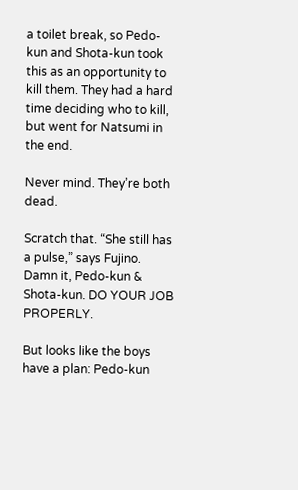a toilet break, so Pedo-kun and Shota-kun took this as an opportunity to kill them. They had a hard time deciding who to kill, but went for Natsumi in the end.

Never mind. They’re both dead.

Scratch that. “She still has a pulse,” says Fujino. Damn it, Pedo-kun & Shota-kun. DO YOUR JOB PROPERLY.

But looks like the boys have a plan: Pedo-kun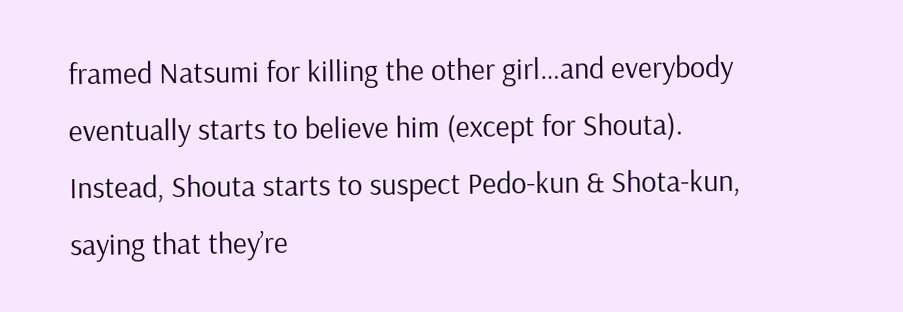framed Natsumi for killing the other girl…and everybody eventually starts to believe him (except for Shouta). Instead, Shouta starts to suspect Pedo-kun & Shota-kun, saying that they’re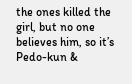the ones killed the girl, but no one believes him, so it’s Pedo-kun &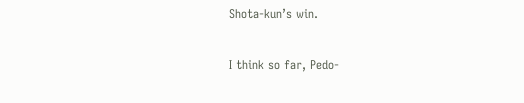Shota-kun’s win.

I think so far, Pedo-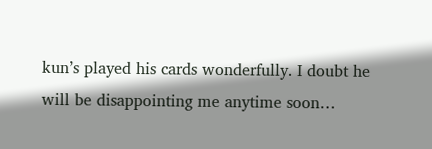kun’s played his cards wonderfully. I doubt he will be disappointing me anytime soon…